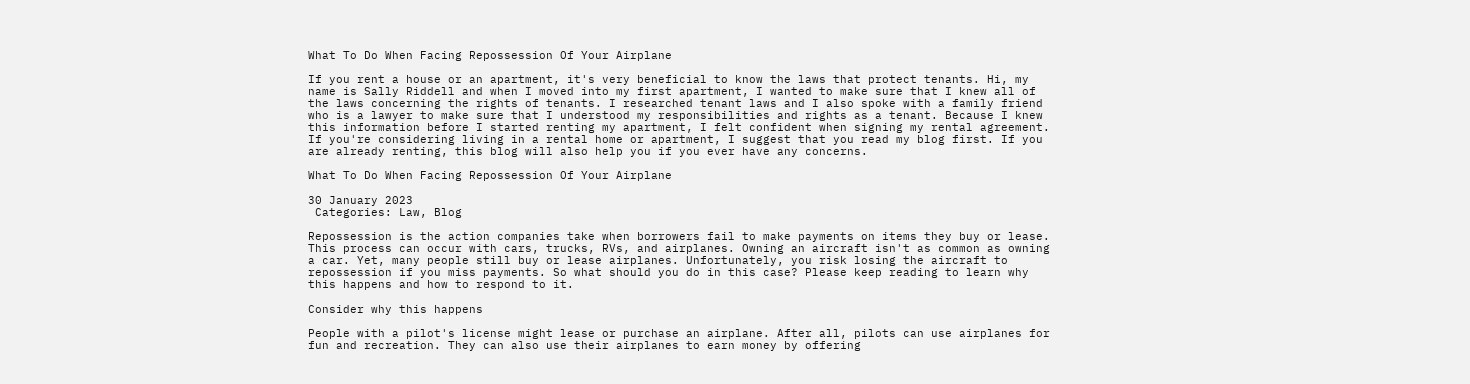What To Do When Facing Repossession Of Your Airplane

If you rent a house or an apartment, it's very beneficial to know the laws that protect tenants. Hi, my name is Sally Riddell and when I moved into my first apartment, I wanted to make sure that I knew all of the laws concerning the rights of tenants. I researched tenant laws and I also spoke with a family friend who is a lawyer to make sure that I understood my responsibilities and rights as a tenant. Because I knew this information before I started renting my apartment, I felt confident when signing my rental agreement. If you're considering living in a rental home or apartment, I suggest that you read my blog first. If you are already renting, this blog will also help you if you ever have any concerns.

What To Do When Facing Repossession Of Your Airplane

30 January 2023
 Categories: Law, Blog

Repossession is the action companies take when borrowers fail to make payments on items they buy or lease. This process can occur with cars, trucks, RVs, and airplanes. Owning an aircraft isn't as common as owning a car. Yet, many people still buy or lease airplanes. Unfortunately, you risk losing the aircraft to repossession if you miss payments. So what should you do in this case? Please keep reading to learn why this happens and how to respond to it.

Consider why this happens

People with a pilot's license might lease or purchase an airplane. After all, pilots can use airplanes for fun and recreation. They can also use their airplanes to earn money by offering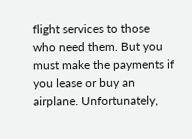flight services to those who need them. But you must make the payments if you lease or buy an airplane. Unfortunately,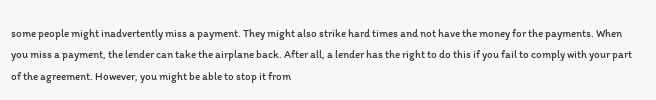some people might inadvertently miss a payment. They might also strike hard times and not have the money for the payments. When you miss a payment, the lender can take the airplane back. After all, a lender has the right to do this if you fail to comply with your part of the agreement. However, you might be able to stop it from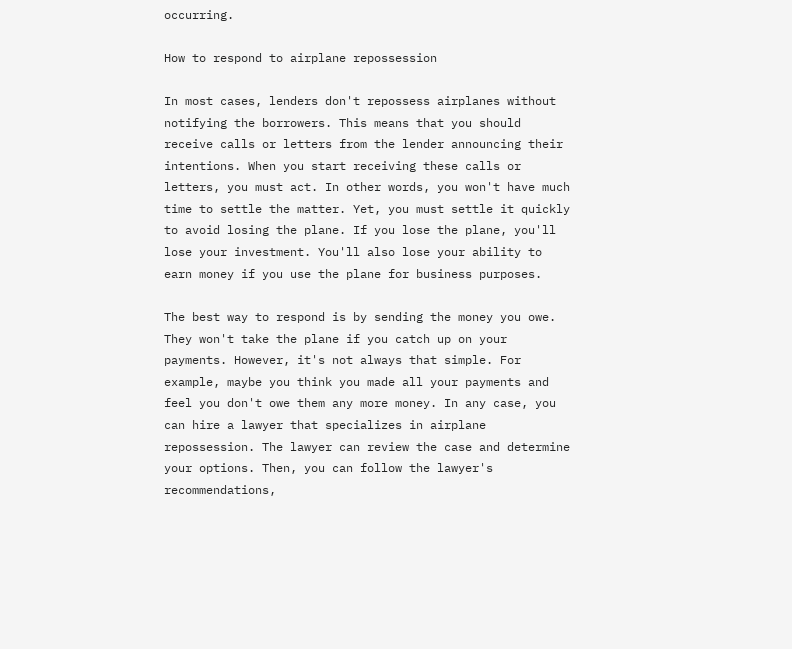occurring.

How to respond to airplane repossession

In most cases, lenders don't repossess airplanes without notifying the borrowers. This means that you should receive calls or letters from the lender announcing their intentions. When you start receiving these calls or letters, you must act. In other words, you won't have much time to settle the matter. Yet, you must settle it quickly to avoid losing the plane. If you lose the plane, you'll lose your investment. You'll also lose your ability to earn money if you use the plane for business purposes.

The best way to respond is by sending the money you owe. They won't take the plane if you catch up on your payments. However, it's not always that simple. For example, maybe you think you made all your payments and feel you don't owe them any more money. In any case, you can hire a lawyer that specializes in airplane repossession. The lawyer can review the case and determine your options. Then, you can follow the lawyer's recommendations,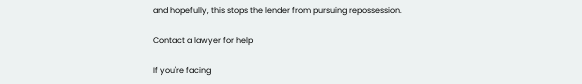and hopefully, this stops the lender from pursuing repossession.

Contact a lawyer for help

If you're facing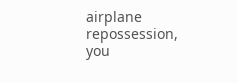airplane repossession, you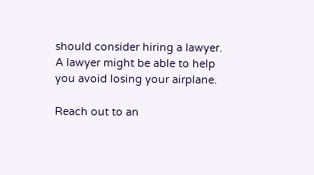should consider hiring a lawyer. A lawyer might be able to help you avoid losing your airplane.

Reach out to an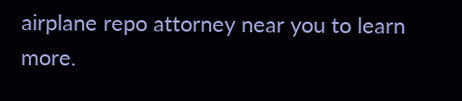airplane repo attorney near you to learn more.